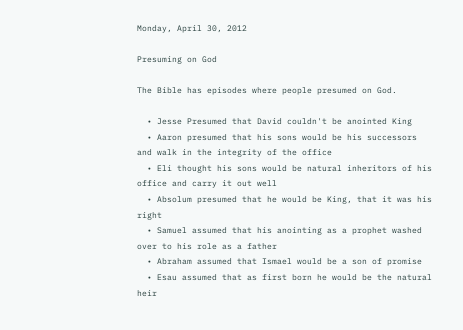Monday, April 30, 2012

Presuming on God

The Bible has episodes where people presumed on God.

  • Jesse Presumed that David couldn't be anointed King
  • Aaron presumed that his sons would be his successors and walk in the integrity of the office
  • Eli thought his sons would be natural inheritors of his office and carry it out well
  • Absolum presumed that he would be King, that it was his right
  • Samuel assumed that his anointing as a prophet washed over to his role as a father
  • Abraham assumed that Ismael would be a son of promise
  • Esau assumed that as first born he would be the natural heir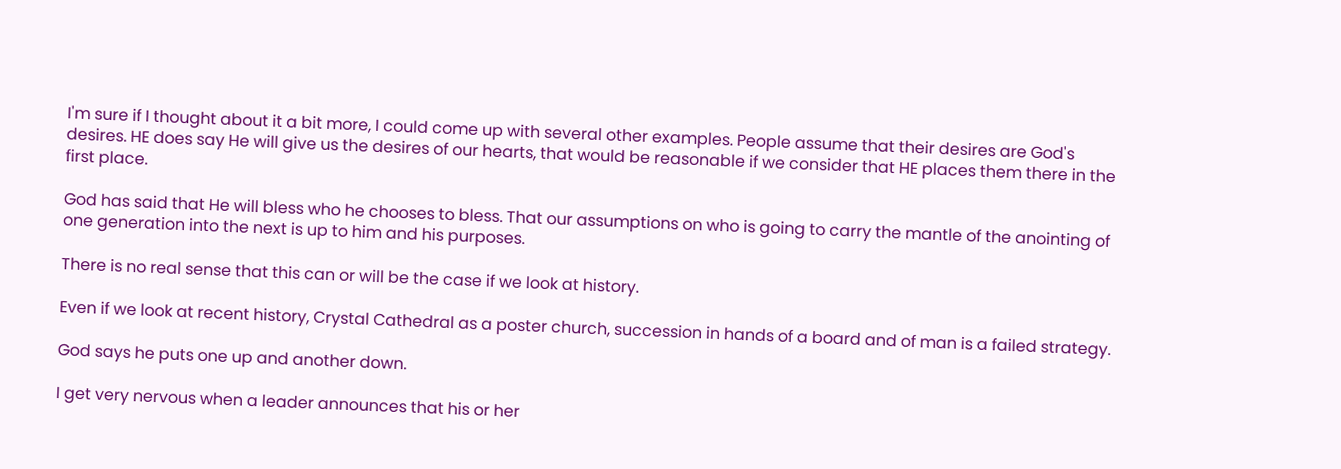I'm sure if I thought about it a bit more, I could come up with several other examples. People assume that their desires are God's desires. HE does say He will give us the desires of our hearts, that would be reasonable if we consider that HE places them there in the first place.

God has said that He will bless who he chooses to bless. That our assumptions on who is going to carry the mantle of the anointing of one generation into the next is up to him and his purposes.

There is no real sense that this can or will be the case if we look at history.

Even if we look at recent history, Crystal Cathedral as a poster church, succession in hands of a board and of man is a failed strategy.

God says he puts one up and another down.

I get very nervous when a leader announces that his or her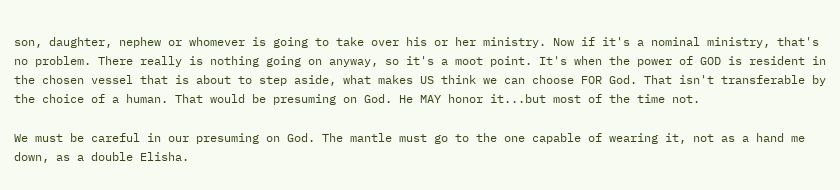son, daughter, nephew or whomever is going to take over his or her ministry. Now if it's a nominal ministry, that's no problem. There really is nothing going on anyway, so it's a moot point. It's when the power of GOD is resident in the chosen vessel that is about to step aside, what makes US think we can choose FOR God. That isn't transferable by the choice of a human. That would be presuming on God. He MAY honor it...but most of the time not.

We must be careful in our presuming on God. The mantle must go to the one capable of wearing it, not as a hand me down, as a double Elisha.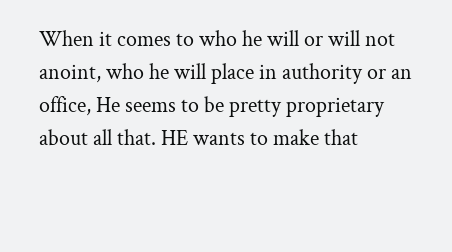When it comes to who he will or will not anoint, who he will place in authority or an office, He seems to be pretty proprietary about all that. HE wants to make that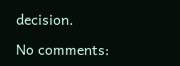decision.

No comments: